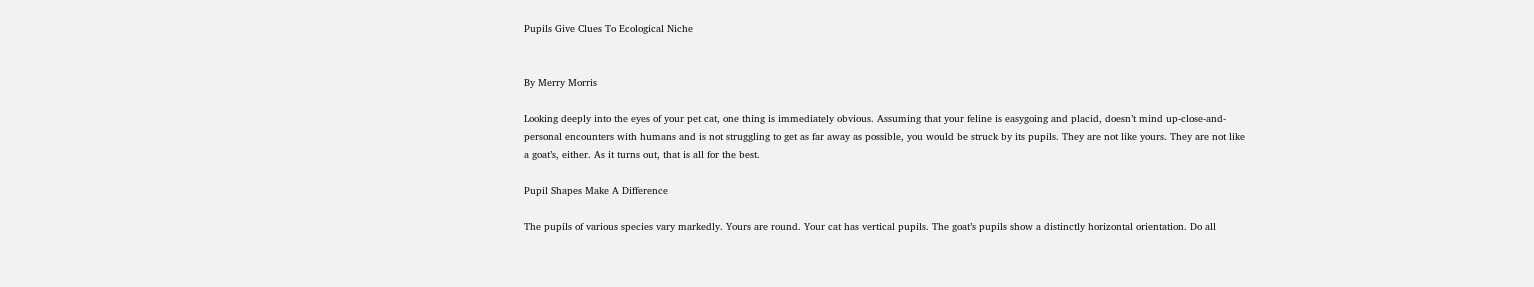Pupils Give Clues To Ecological Niche


By Merry Morris

Looking deeply into the eyes of your pet cat, one thing is immediately obvious. Assuming that your feline is easygoing and placid, doesn’t mind up-close-and-personal encounters with humans and is not struggling to get as far away as possible, you would be struck by its pupils. They are not like yours. They are not like a goat’s, either. As it turns out, that is all for the best.

Pupil Shapes Make A Difference

The pupils of various species vary markedly. Yours are round. Your cat has vertical pupils. The goat’s pupils show a distinctly horizontal orientation. Do all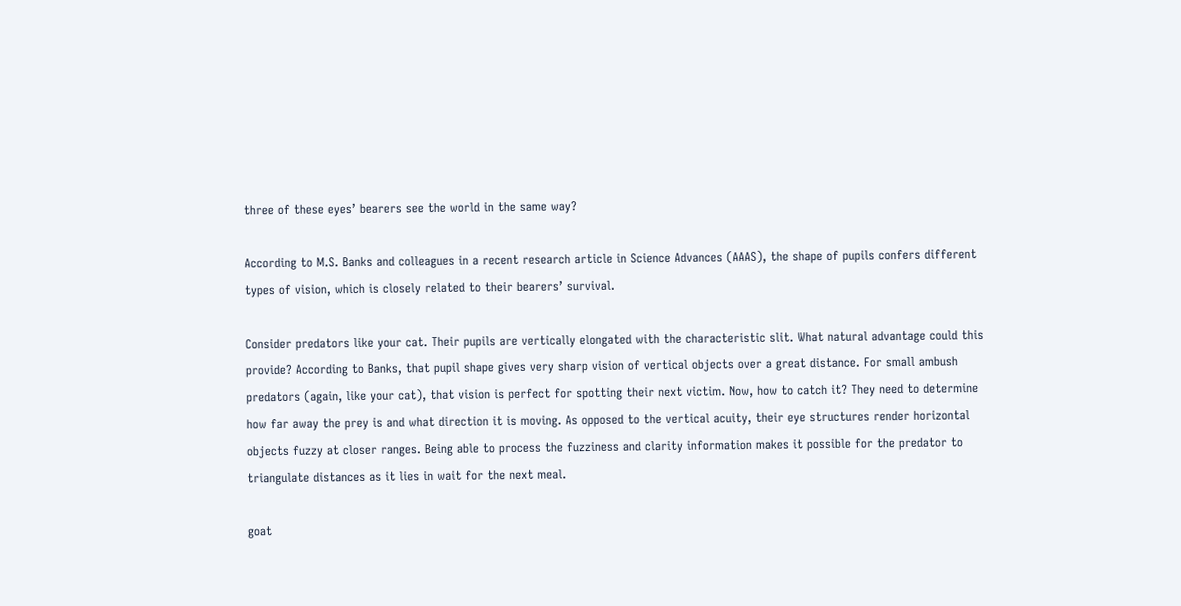three of these eyes’ bearers see the world in the same way?

According to M.S. Banks and colleagues in a recent research article in Science Advances (AAAS), the shape of pupils confers different types of vision, which is closely related to their bearers’ survival.

Consider predators like your cat. Their pupils are vertically elongated with the characteristic slit. What natural advantage could this provide? According to Banks, that pupil shape gives very sharp vision of vertical objects over a great distance. For small ambush predators (again, like your cat), that vision is perfect for spotting their next victim. Now, how to catch it? They need to determine how far away the prey is and what direction it is moving. As opposed to the vertical acuity, their eye structures render horizontal objects fuzzy at closer ranges. Being able to process the fuzziness and clarity information makes it possible for the predator to triangulate distances as it lies in wait for the next meal.

goat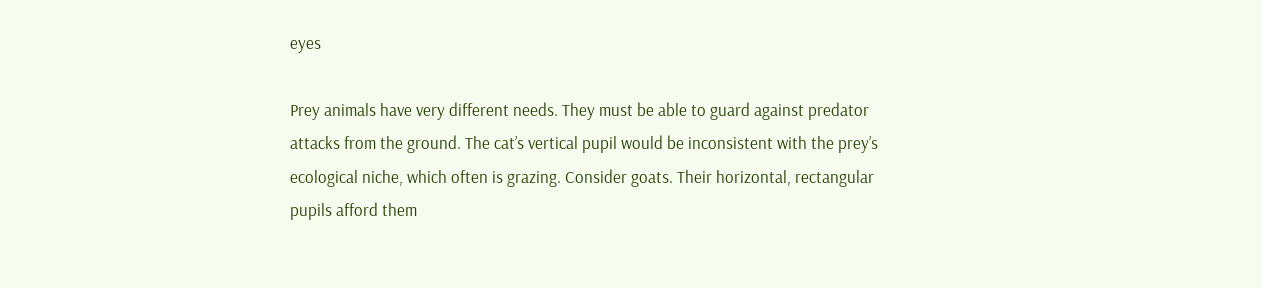eyes

Prey animals have very different needs. They must be able to guard against predator attacks from the ground. The cat’s vertical pupil would be inconsistent with the prey’s ecological niche, which often is grazing. Consider goats. Their horizontal, rectangular pupils afford them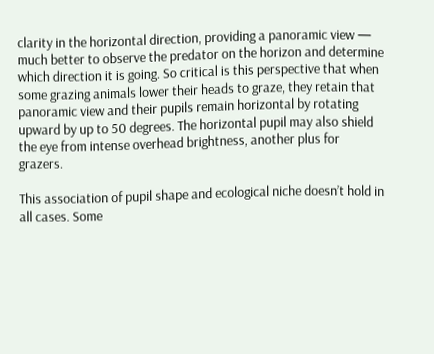clarity in the horizontal direction, providing a panoramic view — much better to observe the predator on the horizon and determine which direction it is going. So critical is this perspective that when some grazing animals lower their heads to graze, they retain that panoramic view and their pupils remain horizontal by rotating upward by up to 50 degrees. The horizontal pupil may also shield the eye from intense overhead brightness, another plus for grazers.

This association of pupil shape and ecological niche doesn’t hold in all cases. Some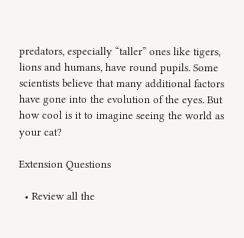predators, especially “taller” ones like tigers, lions and humans, have round pupils. Some scientists believe that many additional factors have gone into the evolution of the eyes. But how cool is it to imagine seeing the world as your cat?

Extension Questions

  • Review all the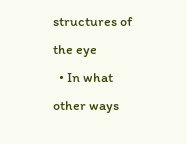structures of the eye
  • In what other ways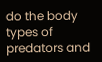do the body types of predators and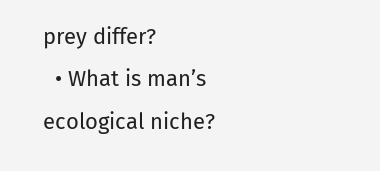prey differ?
  • What is man’s ecological niche?